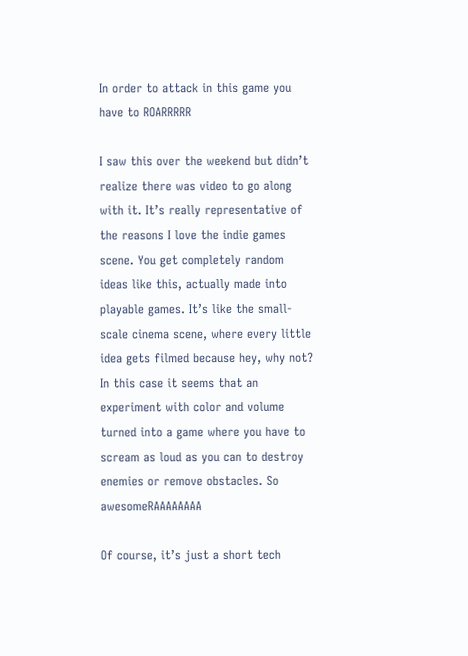In order to attack in this game you have to ROARRRRR

I saw this over the weekend but didn’t realize there was video to go along with it. It’s really representative of the reasons I love the indie games scene. You get completely random ideas like this, actually made into playable games. It’s like the small-scale cinema scene, where every little idea gets filmed because hey, why not? In this case it seems that an experiment with color and volume turned into a game where you have to scream as loud as you can to destroy enemies or remove obstacles. So awesomeRAAAAAAAA

Of course, it’s just a short tech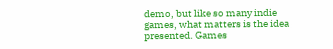demo, but like so many indie games, what matters is the idea presented. Games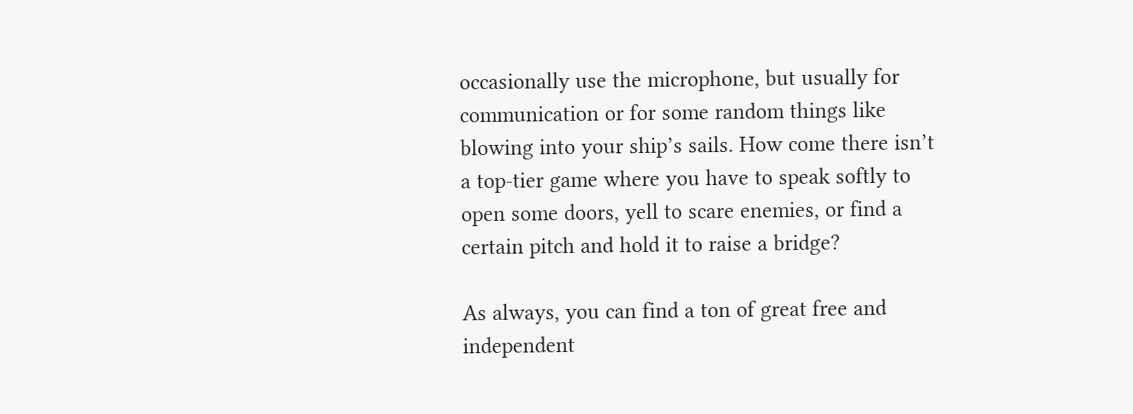occasionally use the microphone, but usually for communication or for some random things like blowing into your ship’s sails. How come there isn’t a top-tier game where you have to speak softly to open some doors, yell to scare enemies, or find a certain pitch and hold it to raise a bridge?

As always, you can find a ton of great free and independent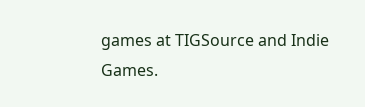games at TIGSource and Indie Games.